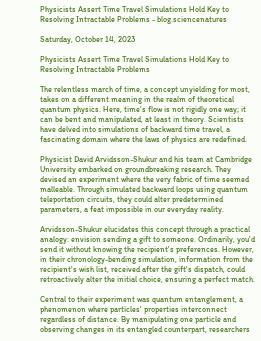Physicists Assert Time Travel Simulations Hold Key to Resolving Intractable Problems - blog.sciencenatures

Saturday, October 14, 2023

Physicists Assert Time Travel Simulations Hold Key to Resolving Intractable Problems

The relentless march of time, a concept unyielding for most, takes on a different meaning in the realm of theoretical quantum physics. Here, time's flow is not rigidly one way; it can be bent and manipulated, at least in theory. Scientists have delved into simulations of backward time travel, a fascinating domain where the laws of physics are redefined.

Physicist David Arvidsson-Shukur and his team at Cambridge University embarked on groundbreaking research. They devised an experiment where the very fabric of time seemed malleable. Through simulated backward loops using quantum teleportation circuits, they could alter predetermined parameters, a feat impossible in our everyday reality.

Arvidsson-Shukur elucidates this concept through a practical analogy: envision sending a gift to someone. Ordinarily, you'd send it without knowing the recipient's preferences. However, in their chronology-bending simulation, information from the recipient's wish list, received after the gift's dispatch, could retroactively alter the initial choice, ensuring a perfect match.

Central to their experiment was quantum entanglement, a phenomenon where particles' properties interconnect regardless of distance. By manipulating one particle and observing changes in its entangled counterpart, researchers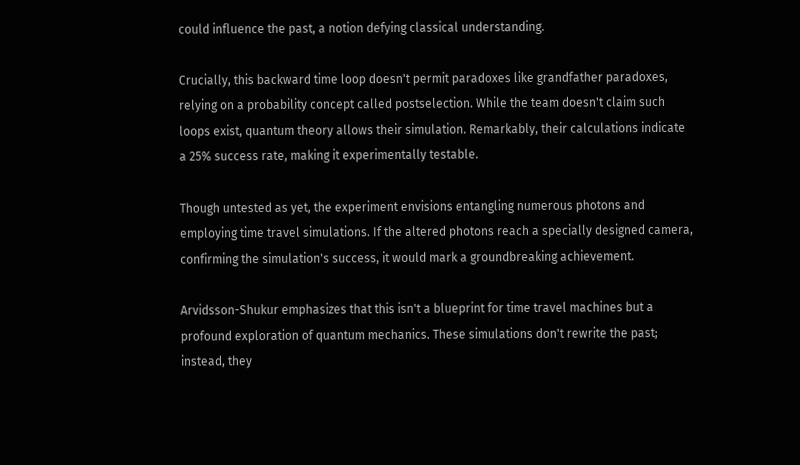could influence the past, a notion defying classical understanding.

Crucially, this backward time loop doesn't permit paradoxes like grandfather paradoxes, relying on a probability concept called postselection. While the team doesn't claim such loops exist, quantum theory allows their simulation. Remarkably, their calculations indicate a 25% success rate, making it experimentally testable.

Though untested as yet, the experiment envisions entangling numerous photons and employing time travel simulations. If the altered photons reach a specially designed camera, confirming the simulation's success, it would mark a groundbreaking achievement.

Arvidsson-Shukur emphasizes that this isn't a blueprint for time travel machines but a profound exploration of quantum mechanics. These simulations don't rewrite the past; instead, they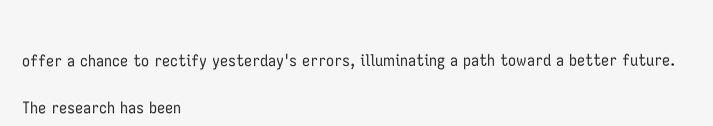offer a chance to rectify yesterday's errors, illuminating a path toward a better future.

The research has been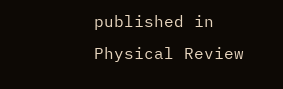published in Physical Review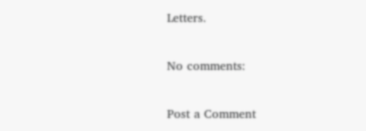Letters.

No comments:

Post a Comment